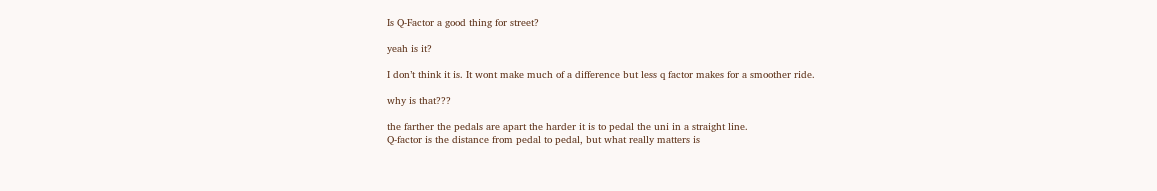Is Q-Factor a good thing for street?

yeah is it?

I don’t think it is. It wont make much of a difference but less q factor makes for a smoother ride.

why is that???

the farther the pedals are apart the harder it is to pedal the uni in a straight line.
Q-factor is the distance from pedal to pedal, but what really matters is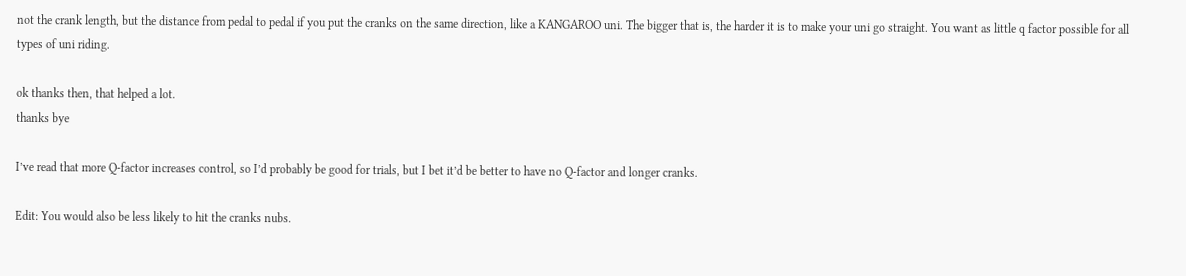not the crank length, but the distance from pedal to pedal if you put the cranks on the same direction, like a KANGAROO uni. The bigger that is, the harder it is to make your uni go straight. You want as little q factor possible for all types of uni riding.

ok thanks then, that helped a lot.
thanks bye

I’ve read that more Q-factor increases control, so I’d probably be good for trials, but I bet it’d be better to have no Q-factor and longer cranks.

Edit: You would also be less likely to hit the cranks nubs.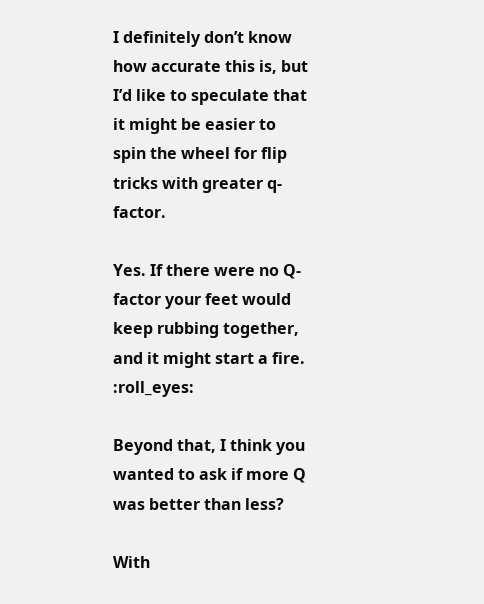I definitely don’t know how accurate this is, but I’d like to speculate that it might be easier to spin the wheel for flip tricks with greater q-factor.

Yes. If there were no Q-factor your feet would keep rubbing together, and it might start a fire. :roll_eyes:

Beyond that, I think you wanted to ask if more Q was better than less?

With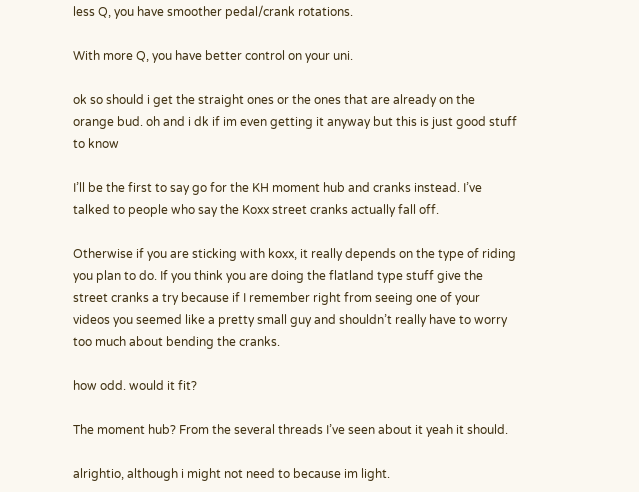less Q, you have smoother pedal/crank rotations.

With more Q, you have better control on your uni.

ok so should i get the straight ones or the ones that are already on the orange bud. oh and i dk if im even getting it anyway but this is just good stuff to know

I’ll be the first to say go for the KH moment hub and cranks instead. I’ve talked to people who say the Koxx street cranks actually fall off.

Otherwise if you are sticking with koxx, it really depends on the type of riding you plan to do. If you think you are doing the flatland type stuff give the street cranks a try because if I remember right from seeing one of your videos you seemed like a pretty small guy and shouldn’t really have to worry too much about bending the cranks.

how odd. would it fit?

The moment hub? From the several threads I’ve seen about it yeah it should.

alrightio, although i might not need to because im light.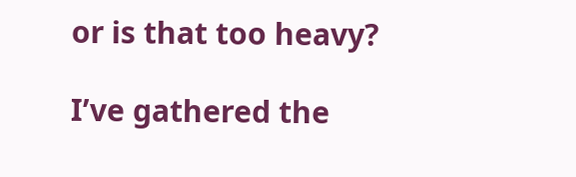or is that too heavy?

I’ve gathered the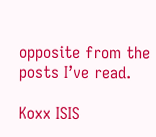opposite from the posts I’ve read.

Koxx ISIS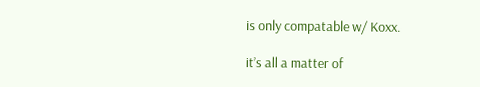is only compatable w/ Koxx.

it’s all a matter of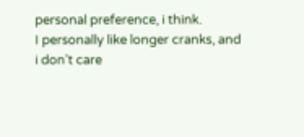personal preference, i think.
I personally like longer cranks, and i don’t care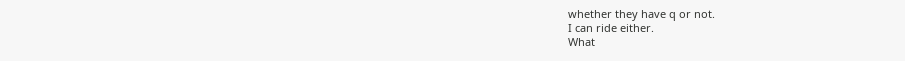whether they have q or not.
I can ride either.
What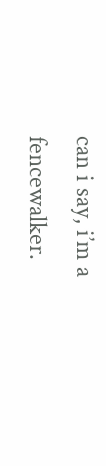can i say, i’m a fencewalker.